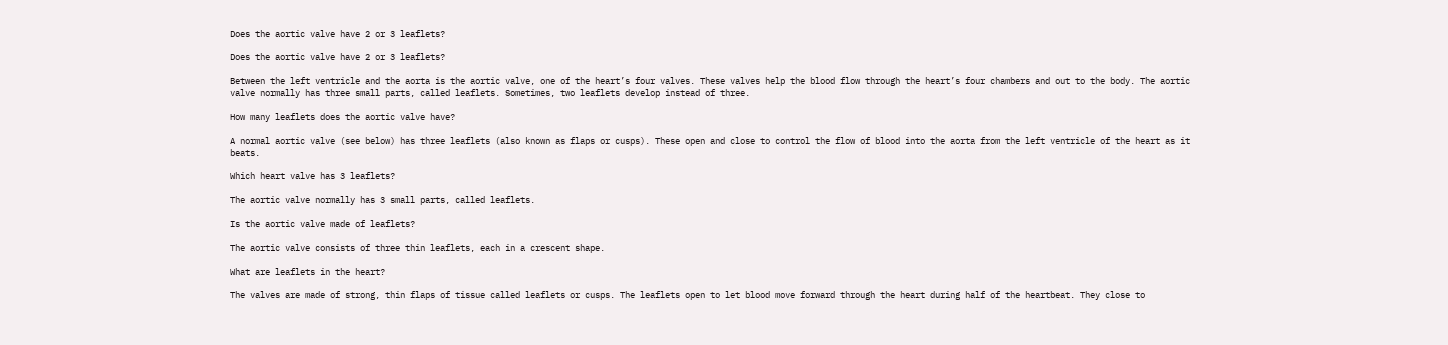Does the aortic valve have 2 or 3 leaflets?

Does the aortic valve have 2 or 3 leaflets?

Between the left ventricle and the aorta is the aortic valve, one of the heart’s four valves. These valves help the blood flow through the heart’s four chambers and out to the body. The aortic valve normally has three small parts, called leaflets. Sometimes, two leaflets develop instead of three.

How many leaflets does the aortic valve have?

A normal aortic valve (see below) has three leaflets (also known as flaps or cusps). These open and close to control the flow of blood into the aorta from the left ventricle of the heart as it beats.

Which heart valve has 3 leaflets?

The aortic valve normally has 3 small parts, called leaflets.

Is the aortic valve made of leaflets?

The aortic valve consists of three thin leaflets, each in a crescent shape.

What are leaflets in the heart?

The valves are made of strong, thin flaps of tissue called leaflets or cusps. The leaflets open to let blood move forward through the heart during half of the heartbeat. They close to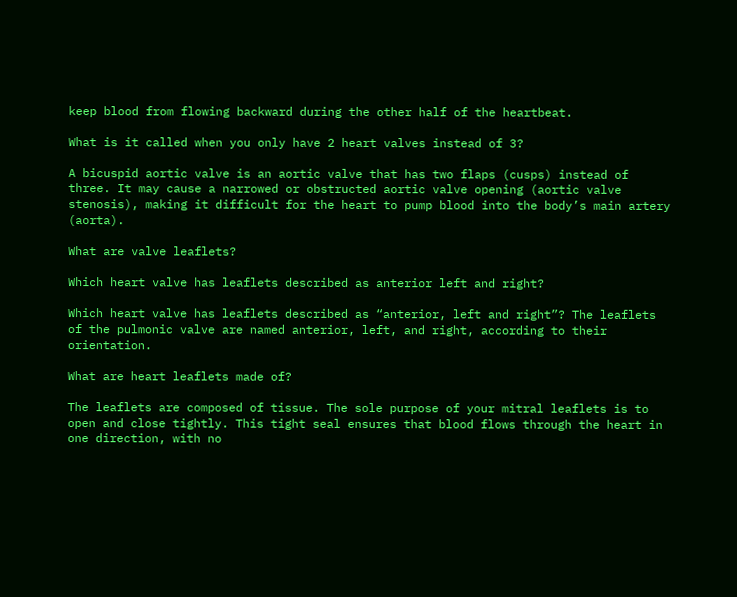keep blood from flowing backward during the other half of the heartbeat.

What is it called when you only have 2 heart valves instead of 3?

A bicuspid aortic valve is an aortic valve that has two flaps (cusps) instead of three. It may cause a narrowed or obstructed aortic valve opening (aortic valve stenosis), making it difficult for the heart to pump blood into the body’s main artery (aorta).

What are valve leaflets?

Which heart valve has leaflets described as anterior left and right?

Which heart valve has leaflets described as “anterior, left and right”? The leaflets of the pulmonic valve are named anterior, left, and right, according to their orientation.

What are heart leaflets made of?

The leaflets are composed of tissue. The sole purpose of your mitral leaflets is to open and close tightly. This tight seal ensures that blood flows through the heart in one direction, with no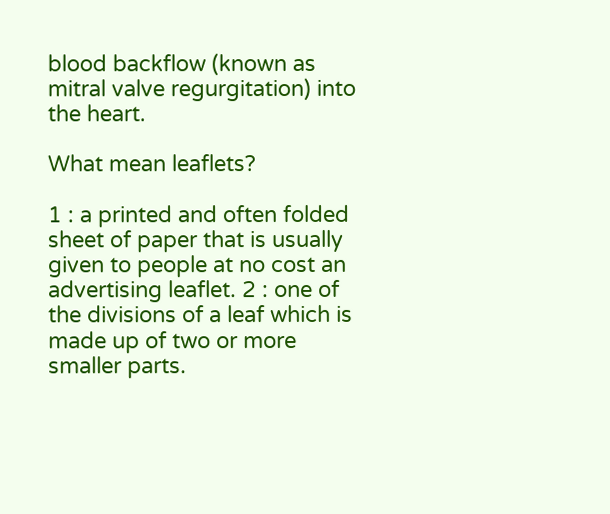blood backflow (known as mitral valve regurgitation) into the heart.

What mean leaflets?

1 : a printed and often folded sheet of paper that is usually given to people at no cost an advertising leaflet. 2 : one of the divisions of a leaf which is made up of two or more smaller parts.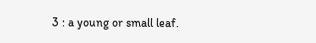3 : a young or small leaf.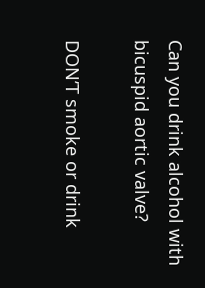Can you drink alcohol with bicuspid aortic valve?

DON’T smoke or drink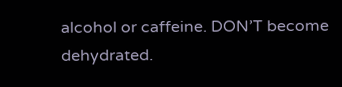alcohol or caffeine. DON’T become dehydrated.